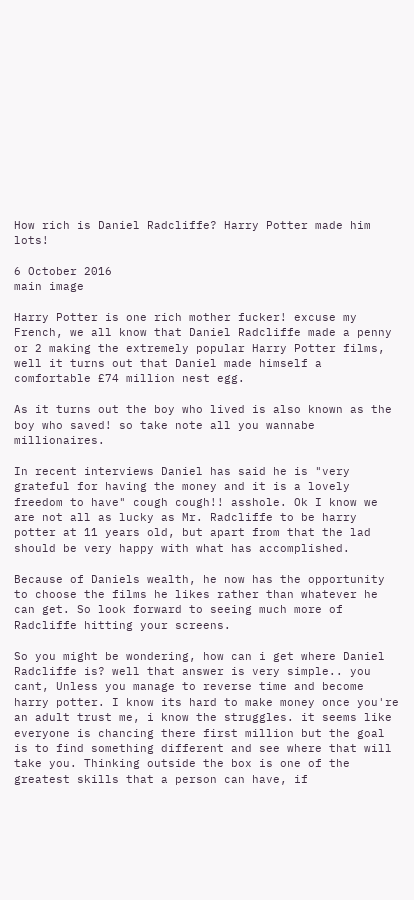How rich is Daniel Radcliffe? Harry Potter made him lots!

6 October 2016
main image

Harry Potter is one rich mother fucker! excuse my French, we all know that Daniel Radcliffe made a penny or 2 making the extremely popular Harry Potter films, well it turns out that Daniel made himself a comfortable £74 million nest egg.

As it turns out the boy who lived is also known as the boy who saved! so take note all you wannabe millionaires.

In recent interviews Daniel has said he is "very grateful for having the money and it is a lovely freedom to have" cough cough!! asshole. Ok I know we are not all as lucky as Mr. Radcliffe to be harry potter at 11 years old, but apart from that the lad should be very happy with what has accomplished.

Because of Daniels wealth, he now has the opportunity to choose the films he likes rather than whatever he can get. So look forward to seeing much more of Radcliffe hitting your screens.

So you might be wondering, how can i get where Daniel Radcliffe is? well that answer is very simple.. you cant, Unless you manage to reverse time and become harry potter. I know its hard to make money once you're an adult trust me, i know the struggles. it seems like everyone is chancing there first million but the goal is to find something different and see where that will take you. Thinking outside the box is one of the greatest skills that a person can have, if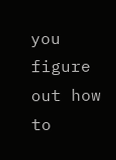you figure out how to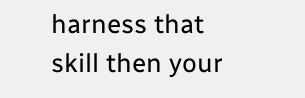harness that skill then your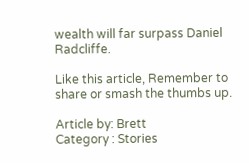wealth will far surpass Daniel Radcliffe.

Like this article, Remember to share or smash the thumbs up.

Article by: Brett
Category : Stories